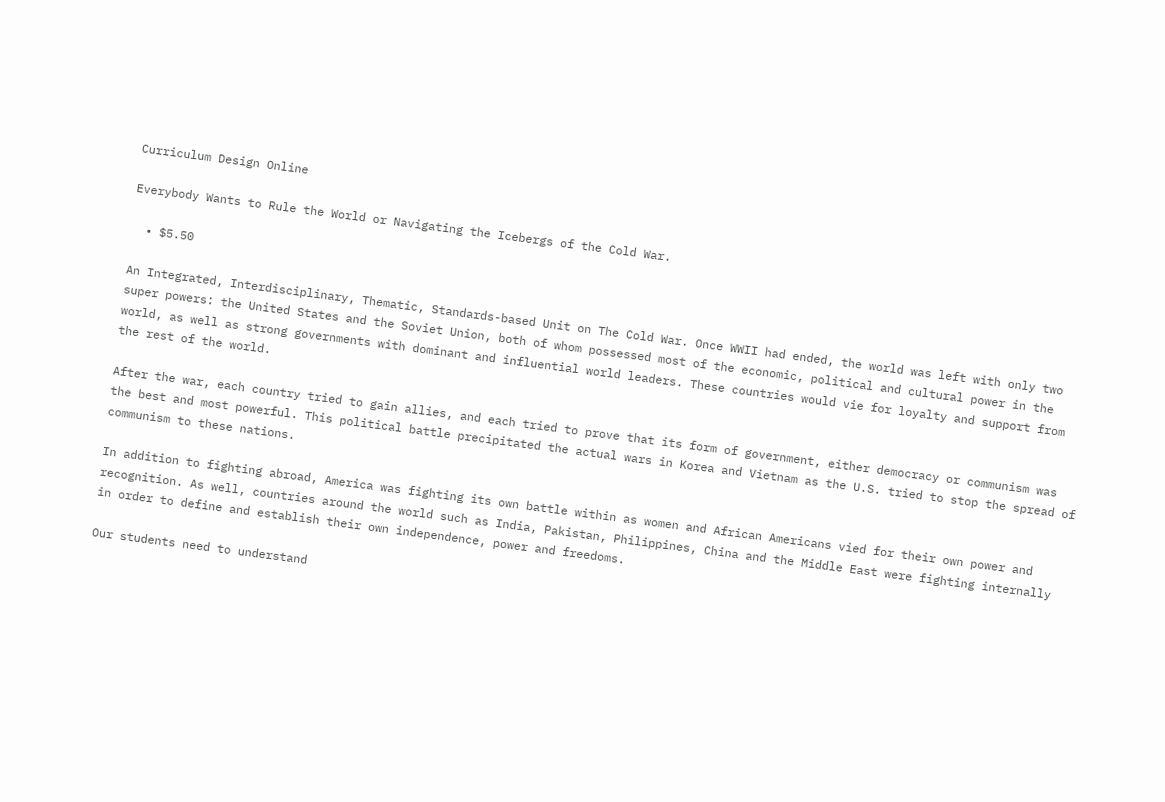Curriculum Design Online

Everybody Wants to Rule the World or Navigating the Icebergs of the Cold War.

  • $5.50

An Integrated, Interdisciplinary, Thematic, Standards-based Unit on The Cold War. Once WWII had ended, the world was left with only two super powers: the United States and the Soviet Union, both of whom possessed most of the economic, political and cultural power in the world, as well as strong governments with dominant and influential world leaders. These countries would vie for loyalty and support from the rest of the world.

After the war, each country tried to gain allies, and each tried to prove that its form of government, either democracy or communism was the best and most powerful. This political battle precipitated the actual wars in Korea and Vietnam as the U.S. tried to stop the spread of communism to these nations.

In addition to fighting abroad, America was fighting its own battle within as women and African Americans vied for their own power and recognition. As well, countries around the world such as India, Pakistan, Philippines, China and the Middle East were fighting internally in order to define and establish their own independence, power and freedoms.

Our students need to understand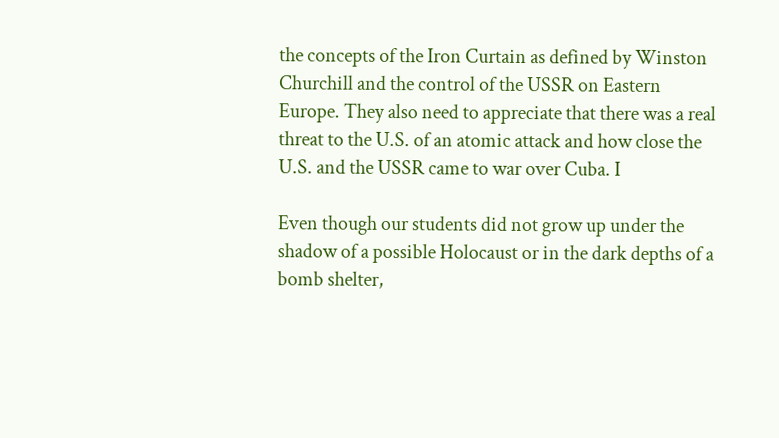the concepts of the Iron Curtain as defined by Winston Churchill and the control of the USSR on Eastern Europe. They also need to appreciate that there was a real threat to the U.S. of an atomic attack and how close the U.S. and the USSR came to war over Cuba. I

Even though our students did not grow up under the shadow of a possible Holocaust or in the dark depths of a bomb shelter,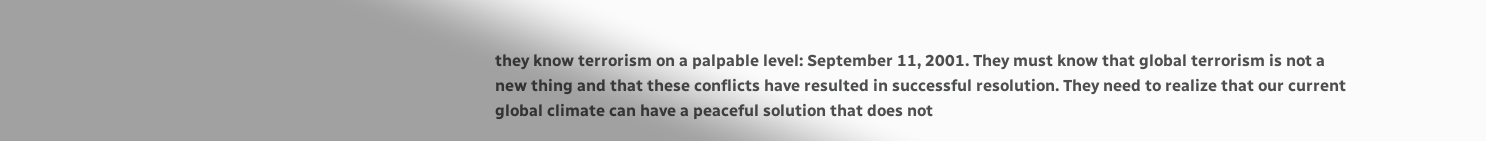they know terrorism on a palpable level: September 11, 2001. They must know that global terrorism is not a new thing and that these conflicts have resulted in successful resolution. They need to realize that our current global climate can have a peaceful solution that does not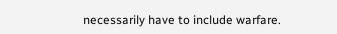necessarily have to include warfare.